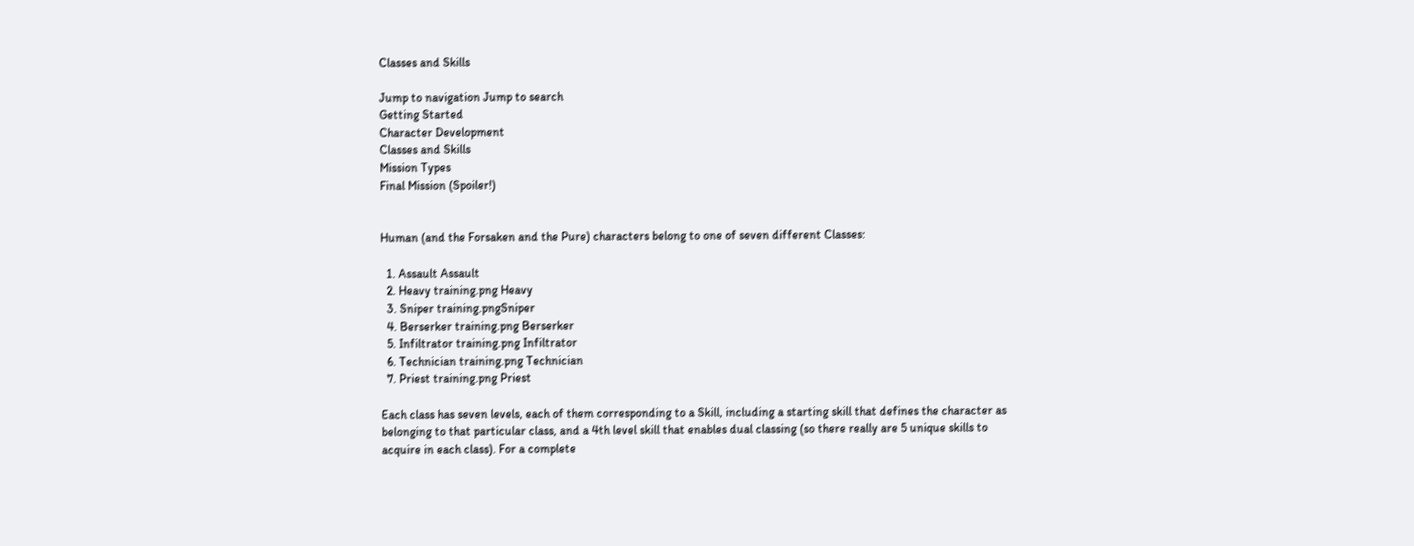Classes and Skills

Jump to navigation Jump to search
Getting Started
Character Development
Classes and Skills
Mission Types
Final Mission (Spoiler!)


Human (and the Forsaken and the Pure) characters belong to one of seven different Classes:

  1. Assault Assault
  2. Heavy training.png Heavy
  3. Sniper training.pngSniper
  4. Berserker training.png Berserker
  5. Infiltrator training.png Infiltrator
  6. Technician training.png Technician
  7. Priest training.png Priest

Each class has seven levels, each of them corresponding to a Skill, including a starting skill that defines the character as belonging to that particular class, and a 4th level skill that enables dual classing (so there really are 5 unique skills to acquire in each class). For a complete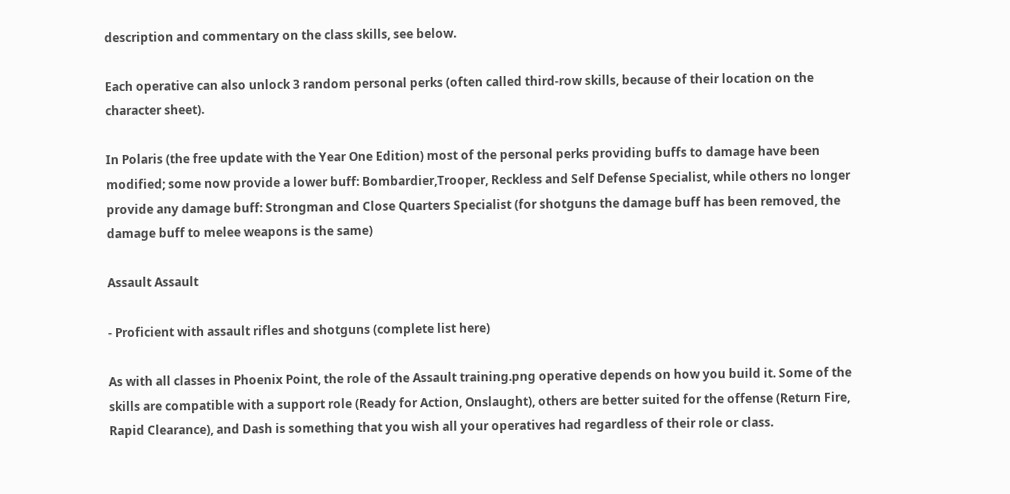description and commentary on the class skills, see below.

Each operative can also unlock 3 random personal perks (often called third-row skills, because of their location on the character sheet).

In Polaris (the free update with the Year One Edition) most of the personal perks providing buffs to damage have been modified; some now provide a lower buff: Bombardier,Trooper, Reckless and Self Defense Specialist, while others no longer provide any damage buff: Strongman and Close Quarters Specialist (for shotguns the damage buff has been removed, the damage buff to melee weapons is the same)

Assault Assault

- Proficient with assault rifles and shotguns (complete list here)

As with all classes in Phoenix Point, the role of the Assault training.png operative depends on how you build it. Some of the skills are compatible with a support role (Ready for Action, Onslaught), others are better suited for the offense (Return Fire, Rapid Clearance), and Dash is something that you wish all your operatives had regardless of their role or class.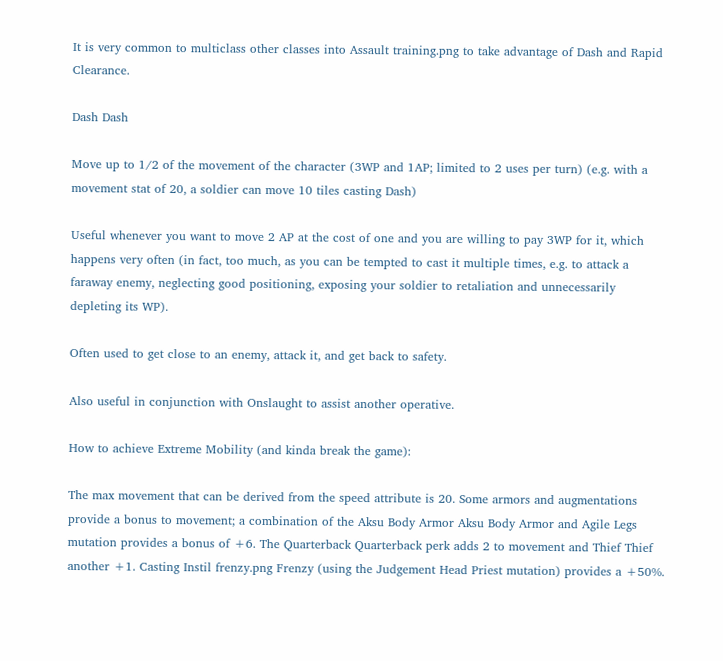It is very common to multiclass other classes into Assault training.png to take advantage of Dash and Rapid Clearance.

Dash Dash

Move up to 1/2 of the movement of the character (3WP and 1AP; limited to 2 uses per turn) (e.g. with a movement stat of 20, a soldier can move 10 tiles casting Dash)

Useful whenever you want to move 2 AP at the cost of one and you are willing to pay 3WP for it, which happens very often (in fact, too much, as you can be tempted to cast it multiple times, e.g. to attack a faraway enemy, neglecting good positioning, exposing your soldier to retaliation and unnecessarily depleting its WP).

Often used to get close to an enemy, attack it, and get back to safety.

Also useful in conjunction with Onslaught to assist another operative.

How to achieve Extreme Mobility (and kinda break the game):

The max movement that can be derived from the speed attribute is 20. Some armors and augmentations provide a bonus to movement; a combination of the Aksu Body Armor Aksu Body Armor and Agile Legs mutation provides a bonus of +6. The Quarterback Quarterback perk adds 2 to movement and Thief Thief another +1. Casting Instil frenzy.png Frenzy (using the Judgement Head Priest mutation) provides a +50%.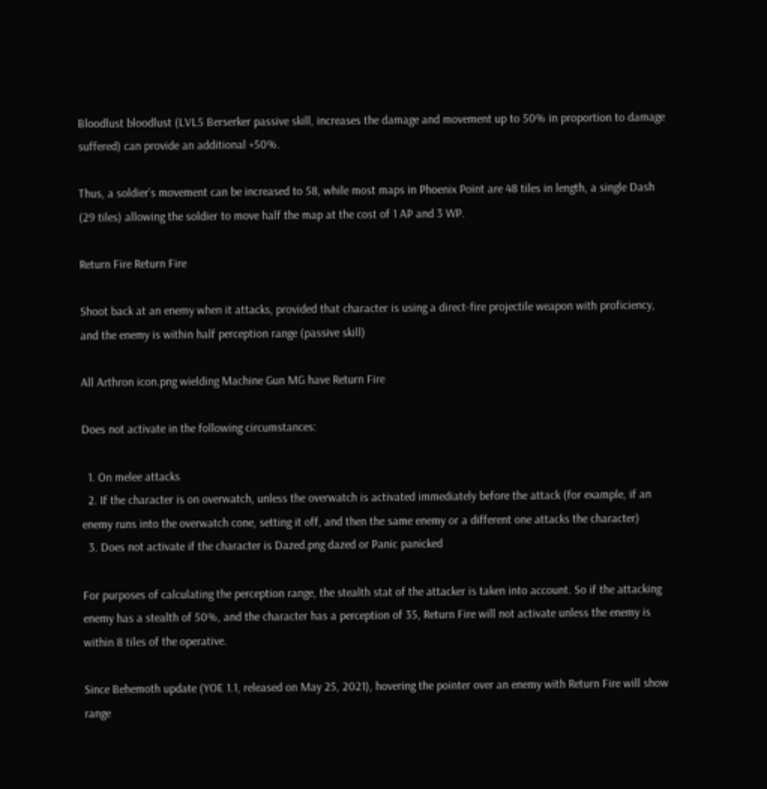Bloodlust bloodlust (LVL5 Berserker passive skill, increases the damage and movement up to 50% in proportion to damage suffered) can provide an additional +50%.

Thus, a soldier’s movement can be increased to 58, while most maps in Phoenix Point are 48 tiles in length, a single Dash (29 tiles) allowing the soldier to move half the map at the cost of 1 AP and 3 WP.

Return Fire Return Fire

Shoot back at an enemy when it attacks, provided that character is using a direct-fire projectile weapon with proficiency, and the enemy is within half perception range (passive skill)

All Arthron icon.png wielding Machine Gun MG have Return Fire

Does not activate in the following circumstances:

  1. On melee attacks
  2. If the character is on overwatch, unless the overwatch is activated immediately before the attack (for example, if an enemy runs into the overwatch cone, setting it off, and then the same enemy or a different one attacks the character)
  3. Does not activate if the character is Dazed.png dazed or Panic panicked

For purposes of calculating the perception range, the stealth stat of the attacker is taken into account. So if the attacking enemy has a stealth of 50%, and the character has a perception of 35, Return Fire will not activate unless the enemy is within 8 tiles of the operative.

Since Behemoth update (YOE 1.1, released on May 25, 2021), hovering the pointer over an enemy with Return Fire will show range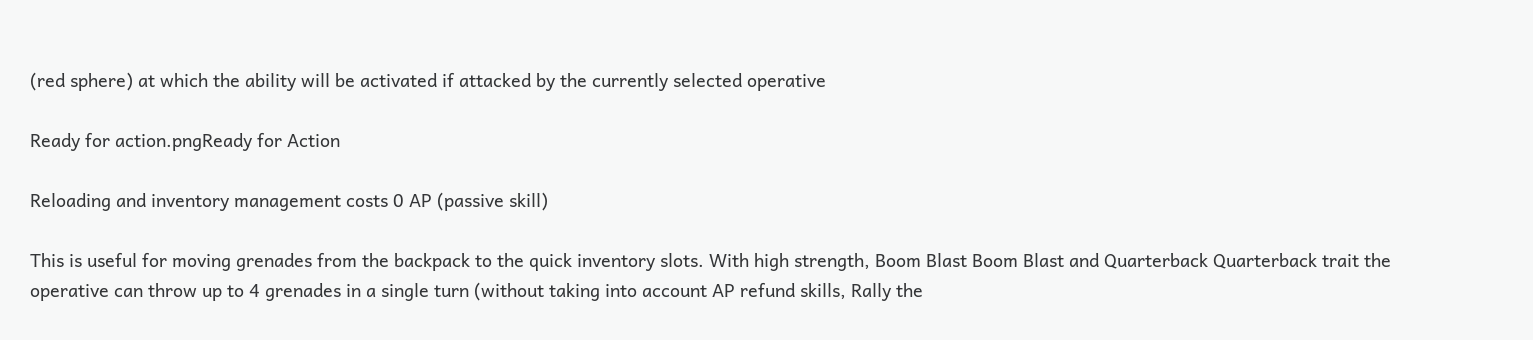(red sphere) at which the ability will be activated if attacked by the currently selected operative

Ready for action.pngReady for Action

Reloading and inventory management costs 0 AP (passive skill)

This is useful for moving grenades from the backpack to the quick inventory slots. With high strength, Boom Blast Boom Blast and Quarterback Quarterback trait the operative can throw up to 4 grenades in a single turn (without taking into account AP refund skills, Rally the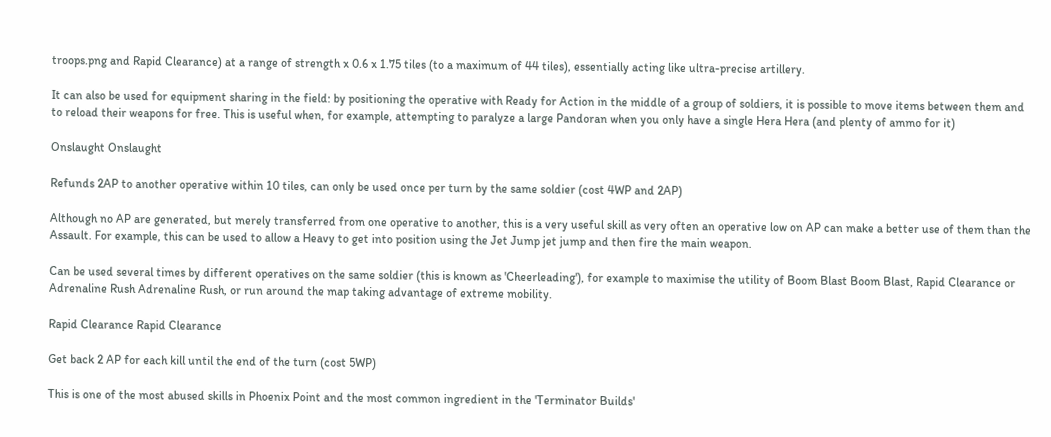troops.png and Rapid Clearance) at a range of strength x 0.6 x 1.75 tiles (to a maximum of 44 tiles), essentially acting like ultra-precise artillery.

It can also be used for equipment sharing in the field: by positioning the operative with Ready for Action in the middle of a group of soldiers, it is possible to move items between them and to reload their weapons for free. This is useful when, for example, attempting to paralyze a large Pandoran when you only have a single Hera Hera (and plenty of ammo for it)

Onslaught Onslaught

Refunds 2AP to another operative within 10 tiles, can only be used once per turn by the same soldier (cost 4WP and 2AP)

Although no AP are generated, but merely transferred from one operative to another, this is a very useful skill as very often an operative low on AP can make a better use of them than the Assault. For example, this can be used to allow a Heavy to get into position using the Jet Jump jet jump and then fire the main weapon.

Can be used several times by different operatives on the same soldier (this is known as 'Cheerleading'), for example to maximise the utility of Boom Blast Boom Blast, Rapid Clearance or Adrenaline Rush Adrenaline Rush, or run around the map taking advantage of extreme mobility.

Rapid Clearance Rapid Clearance

Get back 2 AP for each kill until the end of the turn (cost 5WP)

This is one of the most abused skills in Phoenix Point and the most common ingredient in the 'Terminator Builds'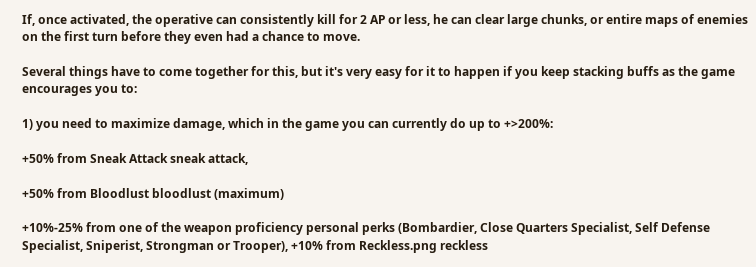If, once activated, the operative can consistently kill for 2 AP or less, he can clear large chunks, or entire maps of enemies on the first turn before they even had a chance to move.

Several things have to come together for this, but it's very easy for it to happen if you keep stacking buffs as the game encourages you to:

1) you need to maximize damage, which in the game you can currently do up to +>200%:

+50% from Sneak Attack sneak attack,

+50% from Bloodlust bloodlust (maximum)

+10%-25% from one of the weapon proficiency personal perks (Bombardier, Close Quarters Specialist, Self Defense Specialist, Sniperist, Strongman or Trooper), +10% from Reckless.png reckless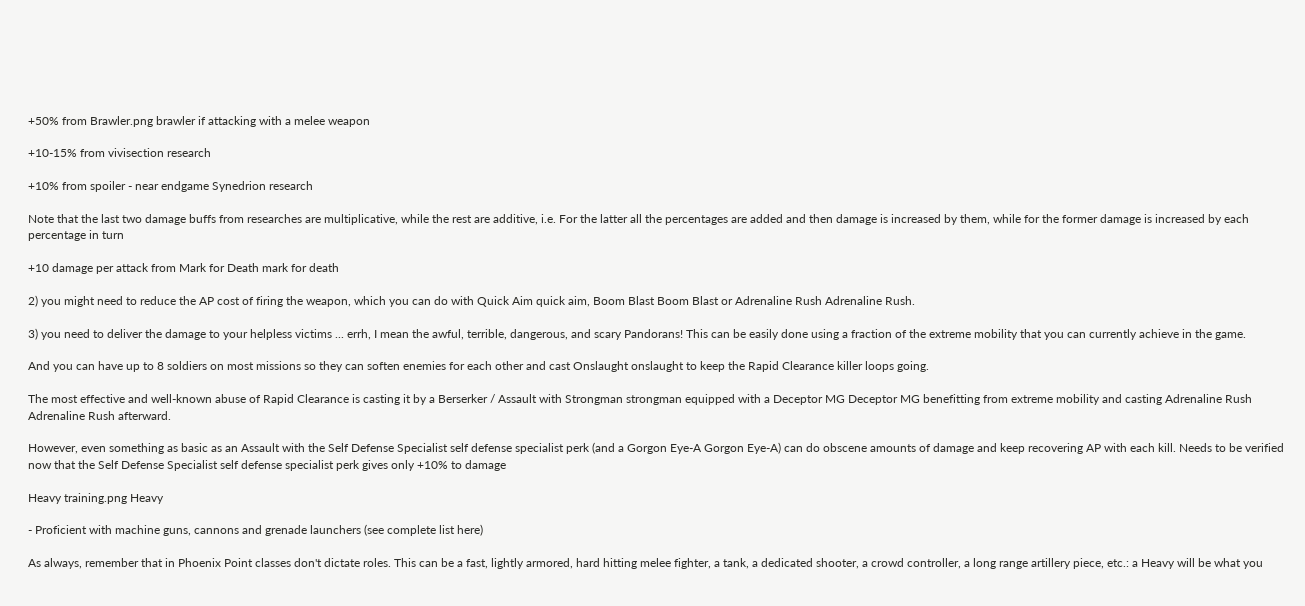+50% from Brawler.png brawler if attacking with a melee weapon

+10-15% from vivisection research

+10% from spoiler - near endgame Synedrion research

Note that the last two damage buffs from researches are multiplicative, while the rest are additive, i.e. For the latter all the percentages are added and then damage is increased by them, while for the former damage is increased by each percentage in turn

+10 damage per attack from Mark for Death mark for death

2) you might need to reduce the AP cost of firing the weapon, which you can do with Quick Aim quick aim, Boom Blast Boom Blast or Adrenaline Rush Adrenaline Rush.

3) you need to deliver the damage to your helpless victims ... errh, I mean the awful, terrible, dangerous, and scary Pandorans! This can be easily done using a fraction of the extreme mobility that you can currently achieve in the game.

And you can have up to 8 soldiers on most missions so they can soften enemies for each other and cast Onslaught onslaught to keep the Rapid Clearance killer loops going.

The most effective and well-known abuse of Rapid Clearance is casting it by a Berserker / Assault with Strongman strongman equipped with a Deceptor MG Deceptor MG benefitting from extreme mobility and casting Adrenaline Rush Adrenaline Rush afterward.

However, even something as basic as an Assault with the Self Defense Specialist self defense specialist perk (and a Gorgon Eye-A Gorgon Eye-A) can do obscene amounts of damage and keep recovering AP with each kill. Needs to be verified now that the Self Defense Specialist self defense specialist perk gives only +10% to damage

Heavy training.png Heavy

- Proficient with machine guns, cannons and grenade launchers (see complete list here)

As always, remember that in Phoenix Point classes don't dictate roles. This can be a fast, lightly armored, hard hitting melee fighter, a tank, a dedicated shooter, a crowd controller, a long range artillery piece, etc.: a Heavy will be what you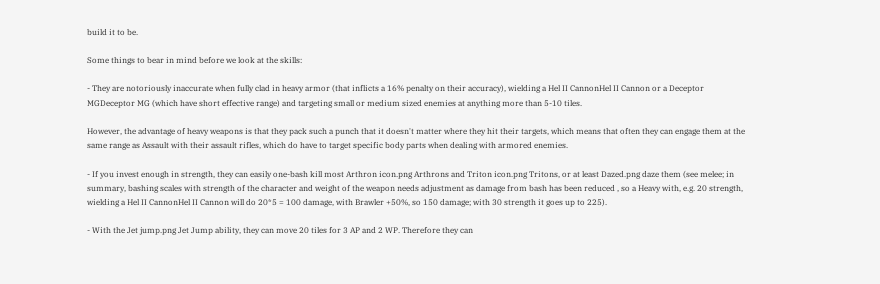build it to be.

Some things to bear in mind before we look at the skills:

- They are notoriously inaccurate when fully clad in heavy armor (that inflicts a 16% penalty on their accuracy), wielding a Hel II CannonHel II Cannon or a Deceptor MGDeceptor MG (which have short effective range) and targeting small or medium sized enemies at anything more than 5-10 tiles.

However, the advantage of heavy weapons is that they pack such a punch that it doesn't matter where they hit their targets, which means that often they can engage them at the same range as Assault with their assault rifles, which do have to target specific body parts when dealing with armored enemies.

- If you invest enough in strength, they can easily one-bash kill most Arthron icon.png Arthrons and Triton icon.png Tritons, or at least Dazed.png daze them (see melee; in summary, bashing scales with strength of the character and weight of the weapon needs adjustment as damage from bash has been reduced , so a Heavy with, e.g. 20 strength, wielding a Hel II CannonHel II Cannon will do 20*5 = 100 damage, with Brawler +50%, so 150 damage; with 30 strength it goes up to 225).

- With the Jet jump.png Jet Jump ability, they can move 20 tiles for 3 AP and 2 WP. Therefore they can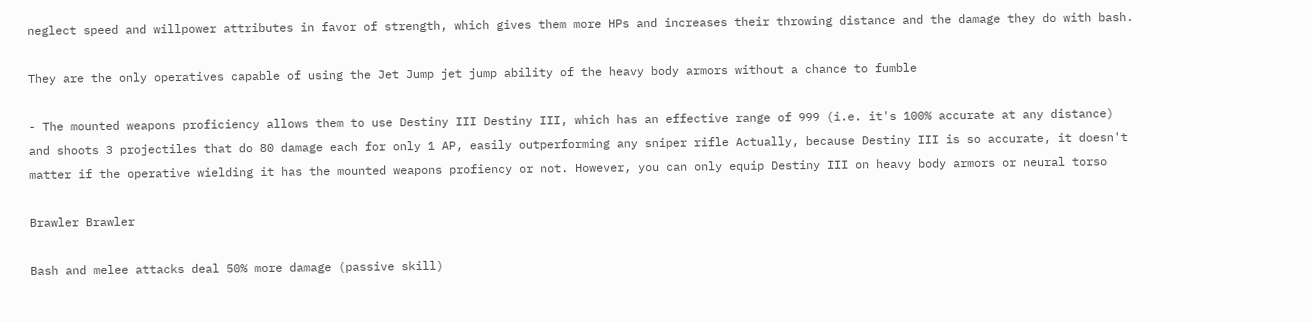neglect speed and willpower attributes in favor of strength, which gives them more HPs and increases their throwing distance and the damage they do with bash.

They are the only operatives capable of using the Jet Jump jet jump ability of the heavy body armors without a chance to fumble

- The mounted weapons proficiency allows them to use Destiny III Destiny III, which has an effective range of 999 (i.e. it's 100% accurate at any distance) and shoots 3 projectiles that do 80 damage each for only 1 AP, easily outperforming any sniper rifle Actually, because Destiny III is so accurate, it doesn't matter if the operative wielding it has the mounted weapons profiency or not. However, you can only equip Destiny III on heavy body armors or neural torso

Brawler Brawler

Bash and melee attacks deal 50% more damage (passive skill)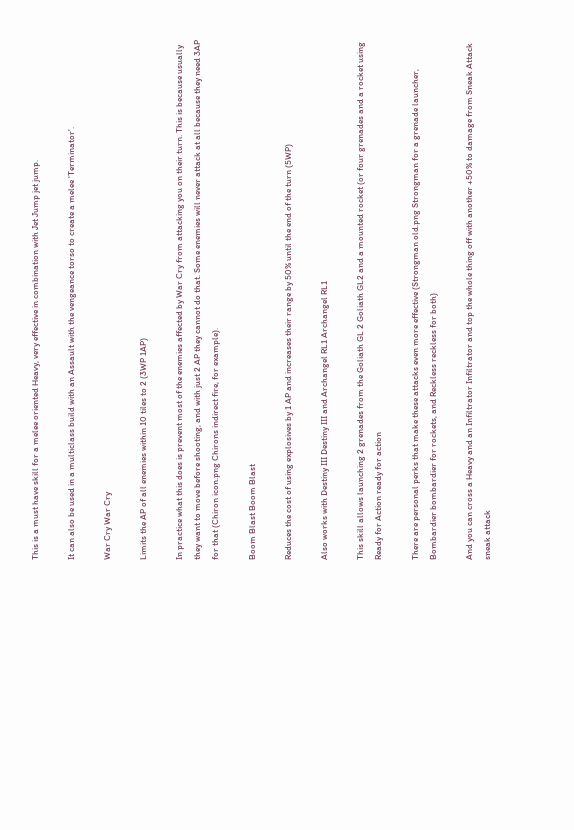This is a must have skill for a melee oriented Heavy, very effective in combination with Jet Jump jet jump.

It can also be used in a multiclass build with an Assault with the vengeance torso to create a melee 'Terminator'.

War Cry War Cry

Limits the AP of all enemies within 10 tiles to 2 (3WP 1AP)

In practice what this does is prevent most of the enemies affected by War Cry from attacking you on their turn. This is because usually they want to move before shooting, and with just 2 AP they cannot do that. Some enemies will never attack at all because they need 3AP for that (Chiron icon.png Chirons indirect fire, for example).

Boom Blast Boom Blast

Reduces the cost of using explosives by 1 AP and increases their range by 50% until the end of the turn (5WP)

Also works with Destiny III Destiny III and Archangel RL1 Archangel RL1

This skill allows launching 2 grenades from the Goliath GL 2 Goliath GL2 and a mounted rocket (or four grenades and a rocket using Ready for Action ready for action

There are personal perks that make these attacks even more effective (Strongman old.png Strongman for a grenade launcher, Bombardier bombardier for rockets, and Reckless reckless for both)

And you can cross a Heavy and an Infiltrator Infiltrator and top the whole thing off with another +50% to damage from Sneak Attack sneak attack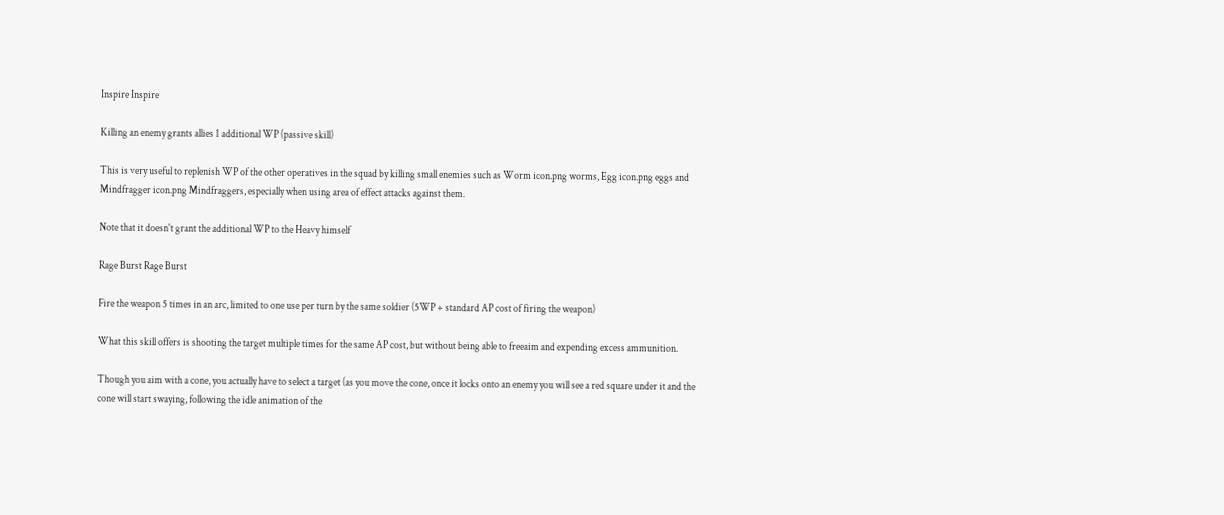Inspire Inspire

Killing an enemy grants allies 1 additional WP (passive skill)

This is very useful to replenish WP of the other operatives in the squad by killing small enemies such as Worm icon.png worms, Egg icon.png eggs and Mindfragger icon.png Mindfraggers, especially when using area of effect attacks against them.

Note that it doesn't grant the additional WP to the Heavy himself

Rage Burst Rage Burst

Fire the weapon 5 times in an arc, limited to one use per turn by the same soldier (5WP + standard AP cost of firing the weapon)

What this skill offers is shooting the target multiple times for the same AP cost, but without being able to freeaim and expending excess ammunition.

Though you aim with a cone, you actually have to select a target (as you move the cone, once it locks onto an enemy you will see a red square under it and the cone will start swaying, following the idle animation of the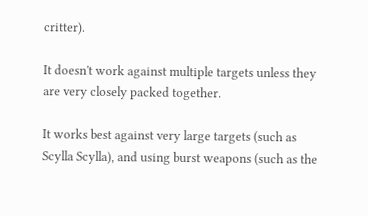critter).

It doesn't work against multiple targets unless they are very closely packed together.

It works best against very large targets (such as Scylla Scylla), and using burst weapons (such as the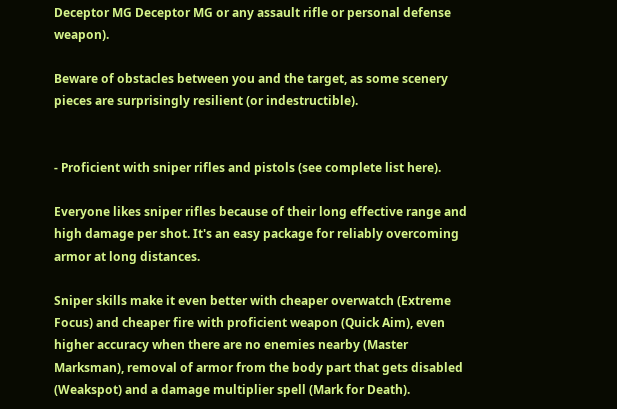Deceptor MG Deceptor MG or any assault rifle or personal defense weapon).

Beware of obstacles between you and the target, as some scenery pieces are surprisingly resilient (or indestructible).


- Proficient with sniper rifles and pistols (see complete list here).

Everyone likes sniper rifles because of their long effective range and high damage per shot. It's an easy package for reliably overcoming armor at long distances.

Sniper skills make it even better with cheaper overwatch (Extreme Focus) and cheaper fire with proficient weapon (Quick Aim), even higher accuracy when there are no enemies nearby (Master Marksman), removal of armor from the body part that gets disabled (Weakspot) and a damage multiplier spell (Mark for Death).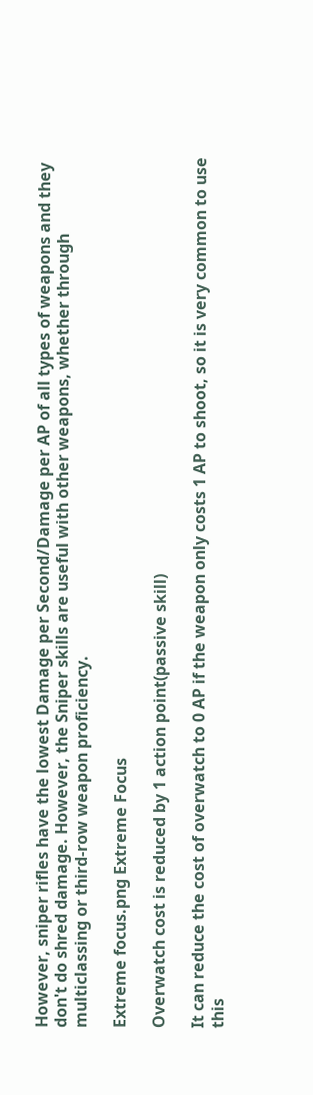However, sniper rifles have the lowest Damage per Second/Damage per AP of all types of weapons and they don't do shred damage. However, the Sniper skills are useful with other weapons, whether through multiclassing or third-row weapon proficiency.

Extreme focus.png Extreme Focus

Overwatch cost is reduced by 1 action point(passive skill)

It can reduce the cost of overwatch to 0 AP if the weapon only costs 1 AP to shoot, so it is very common to use this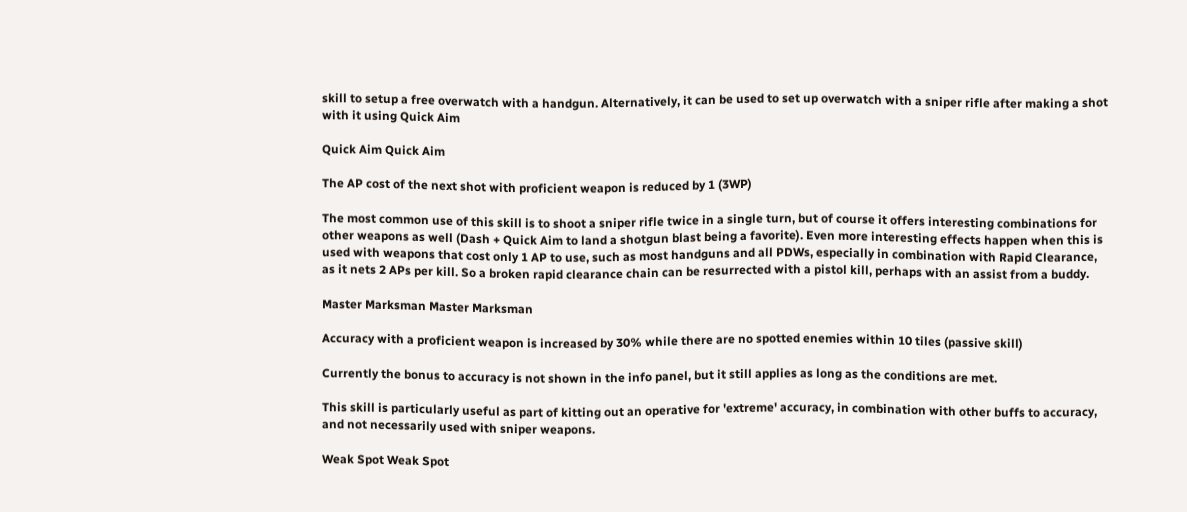skill to setup a free overwatch with a handgun. Alternatively, it can be used to set up overwatch with a sniper rifle after making a shot with it using Quick Aim

Quick Aim Quick Aim

The AP cost of the next shot with proficient weapon is reduced by 1 (3WP)

The most common use of this skill is to shoot a sniper rifle twice in a single turn, but of course it offers interesting combinations for other weapons as well (Dash + Quick Aim to land a shotgun blast being a favorite). Even more interesting effects happen when this is used with weapons that cost only 1 AP to use, such as most handguns and all PDWs, especially in combination with Rapid Clearance, as it nets 2 APs per kill. So a broken rapid clearance chain can be resurrected with a pistol kill, perhaps with an assist from a buddy.

Master Marksman Master Marksman

Accuracy with a proficient weapon is increased by 30% while there are no spotted enemies within 10 tiles (passive skill)

Currently the bonus to accuracy is not shown in the info panel, but it still applies as long as the conditions are met.

This skill is particularly useful as part of kitting out an operative for 'extreme' accuracy, in combination with other buffs to accuracy, and not necessarily used with sniper weapons.

Weak Spot Weak Spot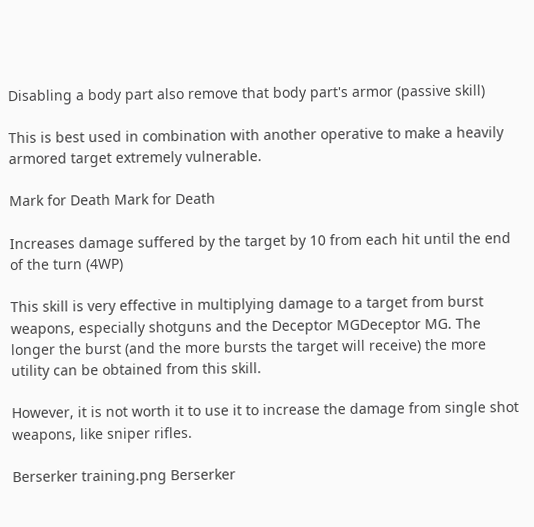Disabling a body part also remove that body part's armor (passive skill)

This is best used in combination with another operative to make a heavily armored target extremely vulnerable.

Mark for Death Mark for Death

Increases damage suffered by the target by 10 from each hit until the end of the turn (4WP)

This skill is very effective in multiplying damage to a target from burst weapons, especially shotguns and the Deceptor MGDeceptor MG. The longer the burst (and the more bursts the target will receive) the more utility can be obtained from this skill.

However, it is not worth it to use it to increase the damage from single shot weapons, like sniper rifles.

Berserker training.png Berserker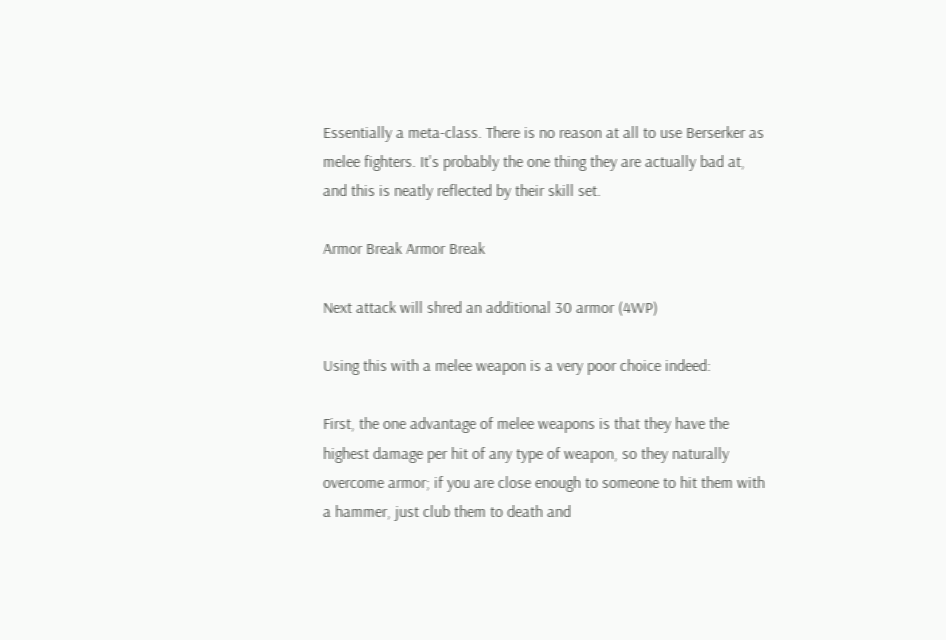Essentially a meta-class. There is no reason at all to use Berserker as melee fighters. It's probably the one thing they are actually bad at, and this is neatly reflected by their skill set.

Armor Break Armor Break

Next attack will shred an additional 30 armor (4WP)

Using this with a melee weapon is a very poor choice indeed:

First, the one advantage of melee weapons is that they have the highest damage per hit of any type of weapon, so they naturally overcome armor; if you are close enough to someone to hit them with a hammer, just club them to death and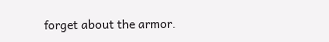forget about the armor.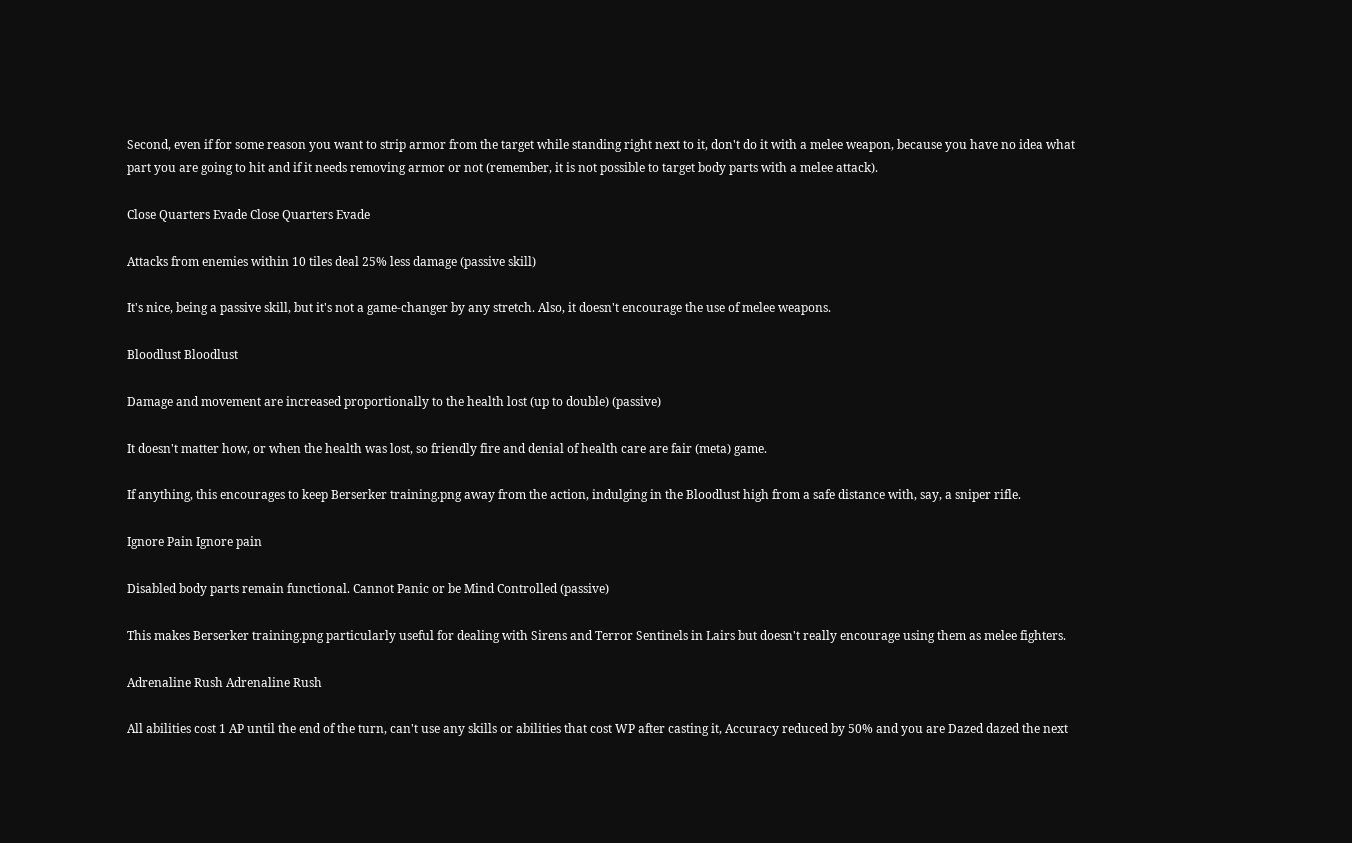Second, even if for some reason you want to strip armor from the target while standing right next to it, don't do it with a melee weapon, because you have no idea what part you are going to hit and if it needs removing armor or not (remember, it is not possible to target body parts with a melee attack).

Close Quarters Evade Close Quarters Evade

Attacks from enemies within 10 tiles deal 25% less damage (passive skill)

It's nice, being a passive skill, but it's not a game-changer by any stretch. Also, it doesn't encourage the use of melee weapons.

Bloodlust Bloodlust

Damage and movement are increased proportionally to the health lost (up to double) (passive)

It doesn't matter how, or when the health was lost, so friendly fire and denial of health care are fair (meta) game.

If anything, this encourages to keep Berserker training.png away from the action, indulging in the Bloodlust high from a safe distance with, say, a sniper rifle.

Ignore Pain Ignore pain

Disabled body parts remain functional. Cannot Panic or be Mind Controlled (passive)

This makes Berserker training.png particularly useful for dealing with Sirens and Terror Sentinels in Lairs but doesn't really encourage using them as melee fighters.

Adrenaline Rush Adrenaline Rush

All abilities cost 1 AP until the end of the turn, can't use any skills or abilities that cost WP after casting it, Accuracy reduced by 50% and you are Dazed dazed the next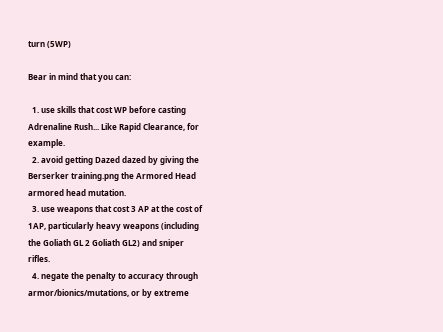turn (5WP)

Bear in mind that you can:

  1. use skills that cost WP before casting Adrenaline Rush... Like Rapid Clearance, for example.
  2. avoid getting Dazed dazed by giving the Berserker training.png the Armored Head armored head mutation.
  3. use weapons that cost 3 AP at the cost of 1AP, particularly heavy weapons (including the Goliath GL 2 Goliath GL2) and sniper rifles.
  4. negate the penalty to accuracy through armor/bionics/mutations, or by extreme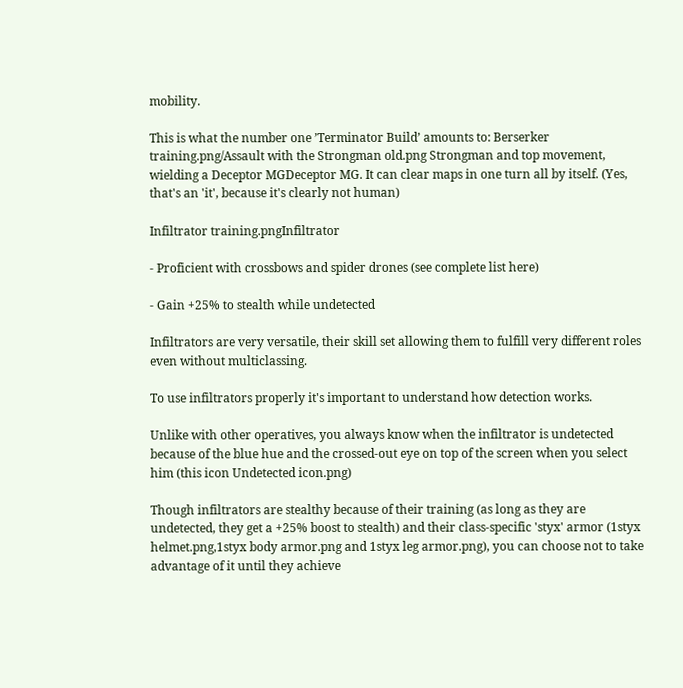mobility.

This is what the number one ’Terminator Build’ amounts to: Berserker training.png/Assault with the Strongman old.png Strongman and top movement, wielding a Deceptor MGDeceptor MG. It can clear maps in one turn all by itself. (Yes, that's an 'it', because it's clearly not human)

Infiltrator training.pngInfiltrator

- Proficient with crossbows and spider drones (see complete list here)

- Gain +25% to stealth while undetected

Infiltrators are very versatile, their skill set allowing them to fulfill very different roles even without multiclassing.

To use infiltrators properly it's important to understand how detection works.

Unlike with other operatives, you always know when the infiltrator is undetected because of the blue hue and the crossed-out eye on top of the screen when you select him (this icon Undetected icon.png)

Though infiltrators are stealthy because of their training (as long as they are undetected, they get a +25% boost to stealth) and their class-specific 'styx' armor (1styx helmet.png,1styx body armor.png and 1styx leg armor.png), you can choose not to take advantage of it until they achieve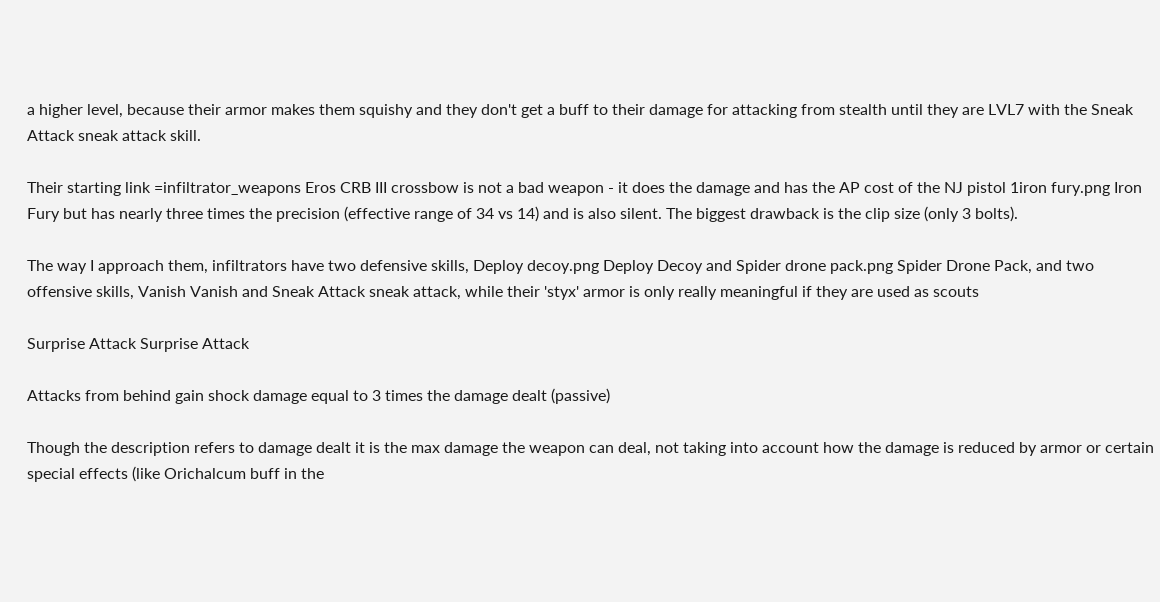a higher level, because their armor makes them squishy and they don't get a buff to their damage for attacking from stealth until they are LVL7 with the Sneak Attack sneak attack skill.

Their starting link =infiltrator_weapons Eros CRB III crossbow is not a bad weapon - it does the damage and has the AP cost of the NJ pistol 1iron fury.png Iron Fury but has nearly three times the precision (effective range of 34 vs 14) and is also silent. The biggest drawback is the clip size (only 3 bolts).

The way I approach them, infiltrators have two defensive skills, Deploy decoy.png Deploy Decoy and Spider drone pack.png Spider Drone Pack, and two offensive skills, Vanish Vanish and Sneak Attack sneak attack, while their 'styx' armor is only really meaningful if they are used as scouts

Surprise Attack Surprise Attack

Attacks from behind gain shock damage equal to 3 times the damage dealt (passive)

Though the description refers to damage dealt it is the max damage the weapon can deal, not taking into account how the damage is reduced by armor or certain special effects (like Orichalcum buff in the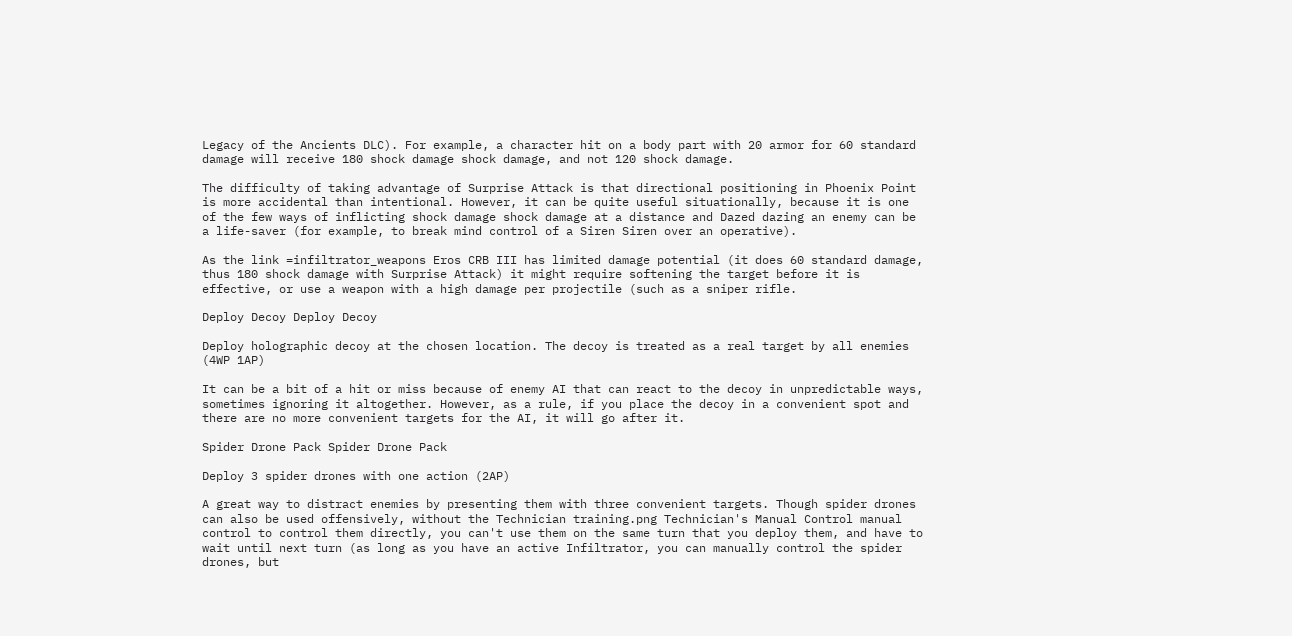Legacy of the Ancients DLC). For example, a character hit on a body part with 20 armor for 60 standard damage will receive 180 shock damage shock damage, and not 120 shock damage.

The difficulty of taking advantage of Surprise Attack is that directional positioning in Phoenix Point is more accidental than intentional. However, it can be quite useful situationally, because it is one of the few ways of inflicting shock damage shock damage at a distance and Dazed dazing an enemy can be a life-saver (for example, to break mind control of a Siren Siren over an operative).

As the link =infiltrator_weapons Eros CRB III has limited damage potential (it does 60 standard damage, thus 180 shock damage with Surprise Attack) it might require softening the target before it is effective, or use a weapon with a high damage per projectile (such as a sniper rifle.

Deploy Decoy Deploy Decoy

Deploy holographic decoy at the chosen location. The decoy is treated as a real target by all enemies (4WP 1AP)

It can be a bit of a hit or miss because of enemy AI that can react to the decoy in unpredictable ways, sometimes ignoring it altogether. However, as a rule, if you place the decoy in a convenient spot and there are no more convenient targets for the AI, it will go after it.

Spider Drone Pack Spider Drone Pack

Deploy 3 spider drones with one action (2AP)

A great way to distract enemies by presenting them with three convenient targets. Though spider drones can also be used offensively, without the Technician training.png Technician's Manual Control manual control to control them directly, you can't use them on the same turn that you deploy them, and have to wait until next turn (as long as you have an active Infiltrator, you can manually control the spider drones, but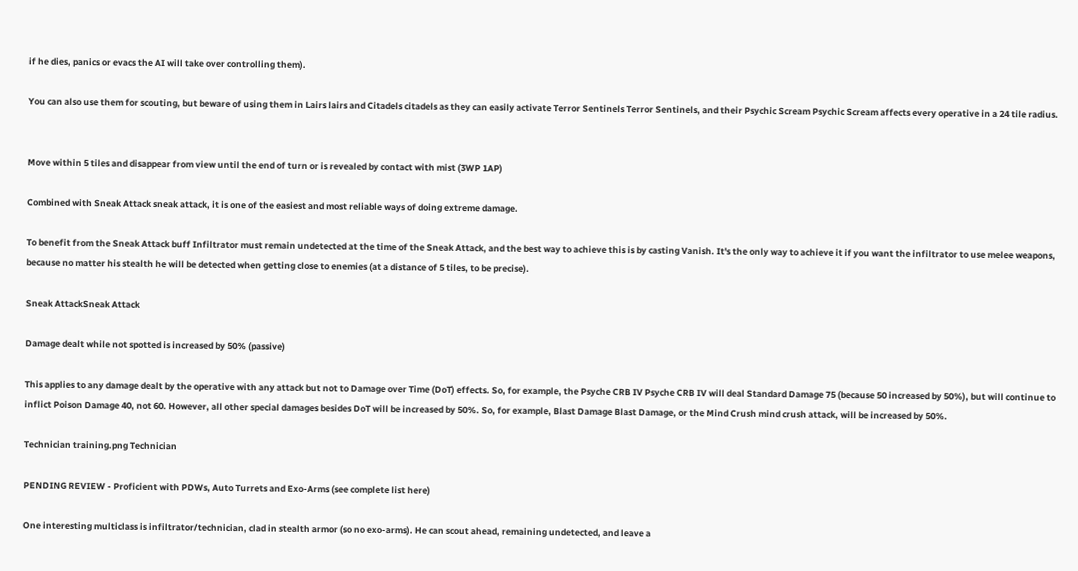if he dies, panics or evacs the AI will take over controlling them).

You can also use them for scouting, but beware of using them in Lairs lairs and Citadels citadels as they can easily activate Terror Sentinels Terror Sentinels, and their Psychic Scream Psychic Scream affects every operative in a 24 tile radius.


Move within 5 tiles and disappear from view until the end of turn or is revealed by contact with mist (3WP 1AP)

Combined with Sneak Attack sneak attack, it is one of the easiest and most reliable ways of doing extreme damage.

To benefit from the Sneak Attack buff Infiltrator must remain undetected at the time of the Sneak Attack, and the best way to achieve this is by casting Vanish. It's the only way to achieve it if you want the infiltrator to use melee weapons, because no matter his stealth he will be detected when getting close to enemies (at a distance of 5 tiles, to be precise).

Sneak AttackSneak Attack

Damage dealt while not spotted is increased by 50% (passive)

This applies to any damage dealt by the operative with any attack but not to Damage over Time (DoT) effects. So, for example, the Psyche CRB IV Psyche CRB IV will deal Standard Damage 75 (because 50 increased by 50%), but will continue to inflict Poison Damage 40, not 60. However, all other special damages besides DoT will be increased by 50%. So, for example, Blast Damage Blast Damage, or the Mind Crush mind crush attack, will be increased by 50%.

Technician training.png Technician

PENDING REVIEW - Proficient with PDWs, Auto Turrets and Exo-Arms (see complete list here)

One interesting multiclass is infiltrator/technician, clad in stealth armor (so no exo-arms). He can scout ahead, remaining undetected, and leave a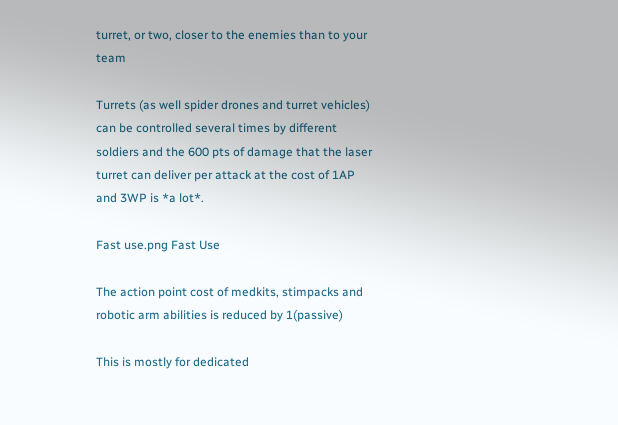turret, or two, closer to the enemies than to your team

Turrets (as well spider drones and turret vehicles) can be controlled several times by different soldiers and the 600 pts of damage that the laser turret can deliver per attack at the cost of 1AP and 3WP is *a lot*.

Fast use.png Fast Use

The action point cost of medkits, stimpacks and robotic arm abilities is reduced by 1(passive)

This is mostly for dedicated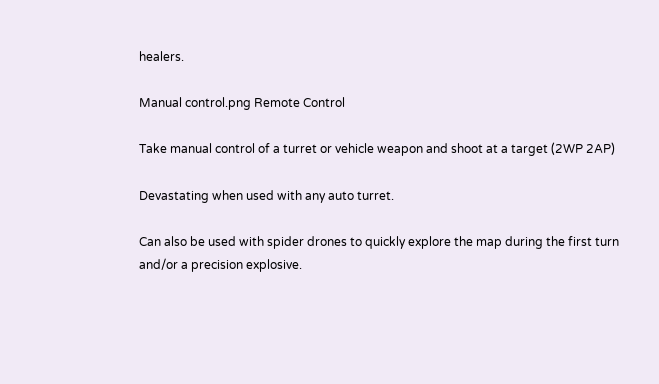healers.

Manual control.png Remote Control

Take manual control of a turret or vehicle weapon and shoot at a target (2WP 2AP)

Devastating when used with any auto turret.

Can also be used with spider drones to quickly explore the map during the first turn and/or a precision explosive.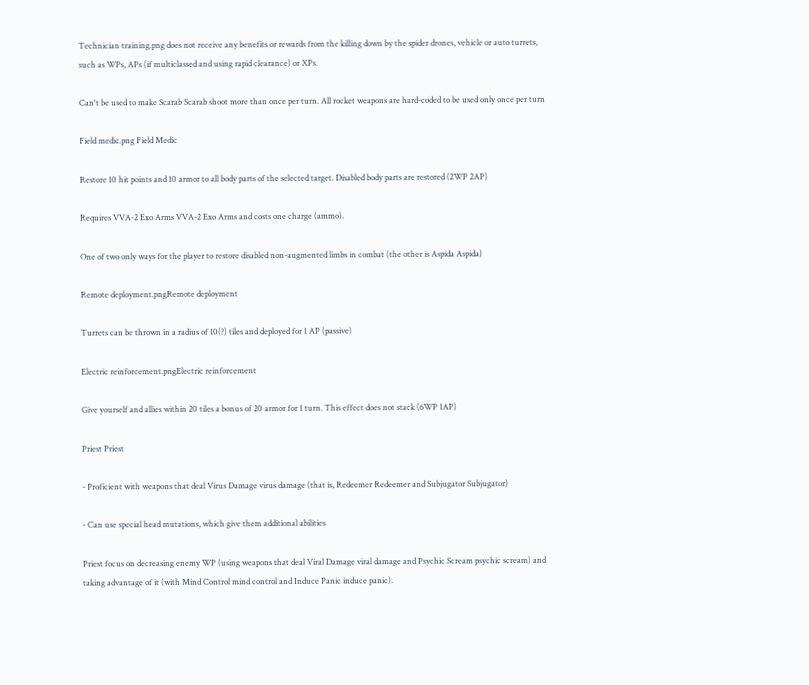Technician training.png does not receive any benefits or rewards from the killing down by the spider drones, vehicle or auto turrets, such as WPs, APs (if multiclassed and using rapid clearance) or XPs.

Can't be used to make Scarab Scarab shoot more than once per turn. All rocket weapons are hard-coded to be used only once per turn

Field medic.png Field Medic

Restore 10 hit points and 10 armor to all body parts of the selected target. Disabled body parts are restored (2WP 2AP)

Requires VVA-2 Exo Arms VVA-2 Exo Arms and costs one charge (ammo).

One of two only ways for the player to restore disabled non-augmented limbs in combat (the other is Aspida Aspida)

Remote deployment.pngRemote deployment

Turrets can be thrown in a radius of 10(?) tiles and deployed for 1 AP (passive)

Electric reinforcement.pngElectric reinforcement

Give yourself and allies within 20 tiles a bonus of 20 armor for 1 turn. This effect does not stack (6WP 1AP)

Priest Priest

- Proficient with weapons that deal Virus Damage virus damage (that is, Redeemer Redeemer and Subjugator Subjugator)

- Can use special head mutations, which give them additional abilities

Priest focus on decreasing enemy WP (using weapons that deal Viral Damage viral damage and Psychic Scream psychic scream) and taking advantage of it (with Mind Control mind control and Induce Panic induce panic).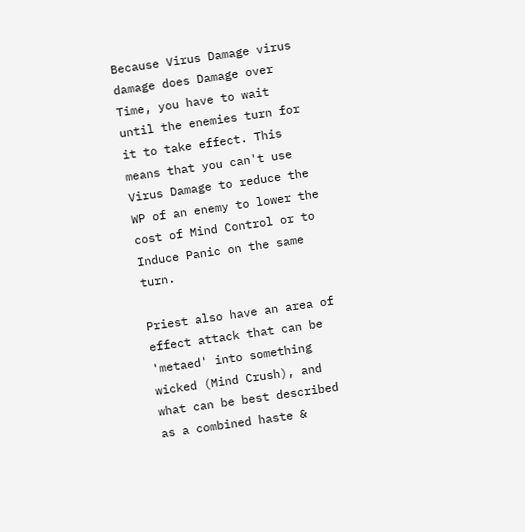Because Virus Damage virus damage does Damage over Time, you have to wait until the enemies turn for it to take effect. This means that you can't use Virus Damage to reduce the WP of an enemy to lower the cost of Mind Control or to Induce Panic on the same turn.

Priest also have an area of effect attack that can be 'metaed' into something wicked (Mind Crush), and what can be best described as a combined haste &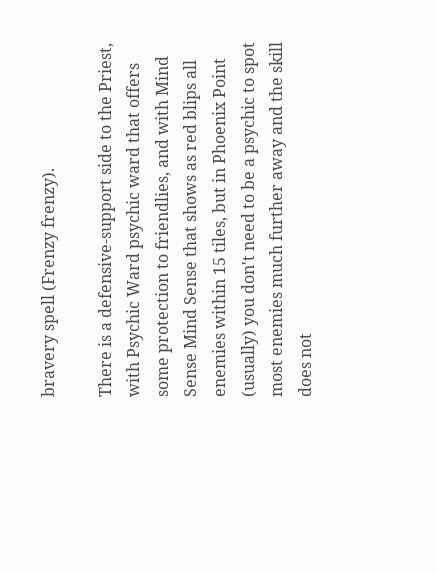bravery spell (Frenzy frenzy).

There is a defensive-support side to the Priest, with Psychic Ward psychic ward that offers some protection to friendlies, and with Mind Sense Mind Sense that shows as red blips all enemies within 15 tiles, but in Phoenix Point (usually) you don't need to be a psychic to spot most enemies much further away and the skill does not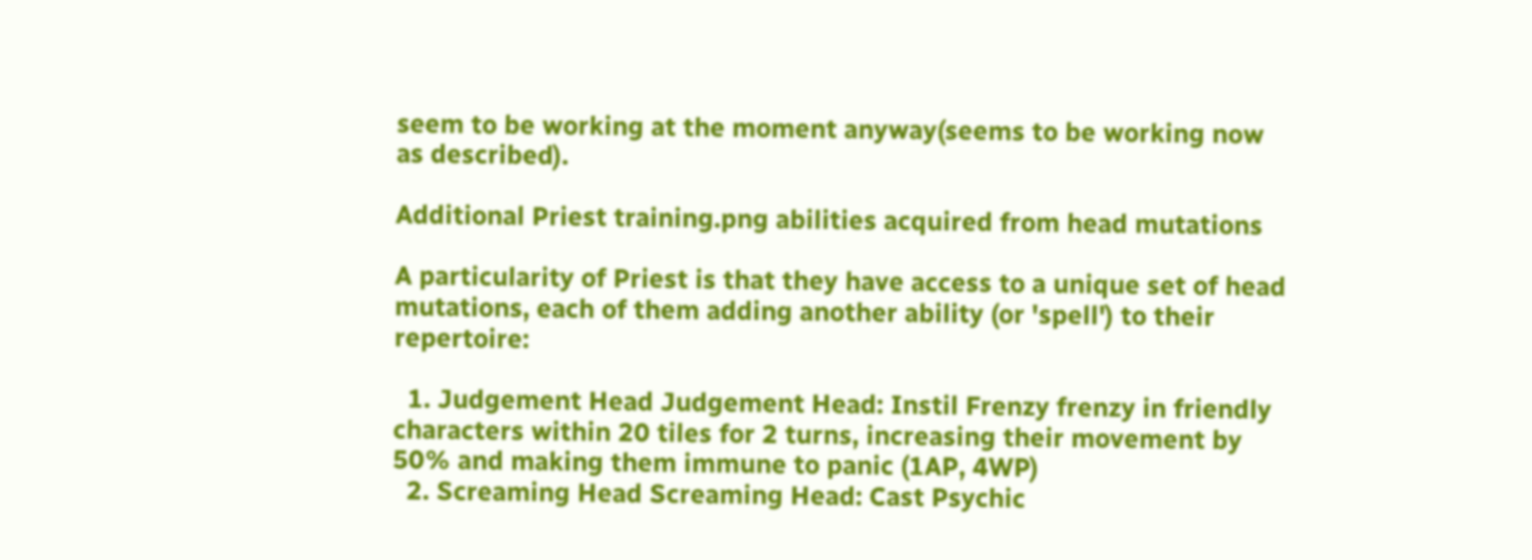seem to be working at the moment anyway(seems to be working now as described).

Additional Priest training.png abilities acquired from head mutations

A particularity of Priest is that they have access to a unique set of head mutations, each of them adding another ability (or 'spell') to their repertoire:

  1. Judgement Head Judgement Head: Instil Frenzy frenzy in friendly characters within 20 tiles for 2 turns, increasing their movement by 50% and making them immune to panic (1AP, 4WP)
  2. Screaming Head Screaming Head: Cast Psychic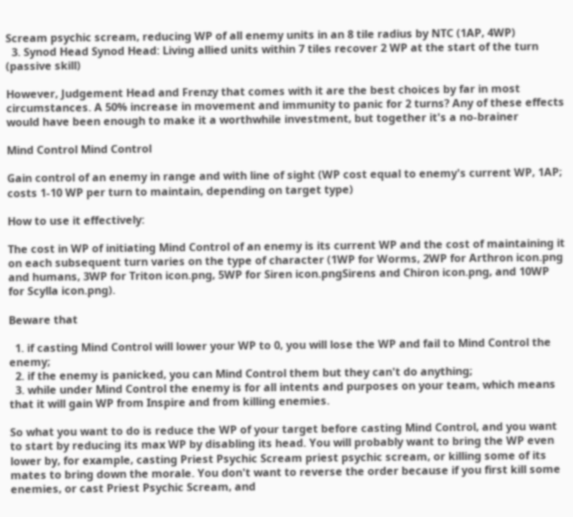Scream psychic scream, reducing WP of all enemy units in an 8 tile radius by NTC (1AP, 4WP)
  3. Synod Head Synod Head: Living allied units within 7 tiles recover 2 WP at the start of the turn (passive skill)

However, Judgement Head and Frenzy that comes with it are the best choices by far in most circumstances. A 50% increase in movement and immunity to panic for 2 turns? Any of these effects would have been enough to make it a worthwhile investment, but together it's a no-brainer

Mind Control Mind Control

Gain control of an enemy in range and with line of sight (WP cost equal to enemy's current WP, 1AP; costs 1-10 WP per turn to maintain, depending on target type)

How to use it effectively:

The cost in WP of initiating Mind Control of an enemy is its current WP and the cost of maintaining it on each subsequent turn varies on the type of character (1WP for Worms, 2WP for Arthron icon.png and humans, 3WP for Triton icon.png, 5WP for Siren icon.pngSirens and Chiron icon.png, and 10WP for Scylla icon.png).

Beware that

  1. if casting Mind Control will lower your WP to 0, you will lose the WP and fail to Mind Control the enemy;
  2. if the enemy is panicked, you can Mind Control them but they can't do anything;
  3. while under Mind Control the enemy is for all intents and purposes on your team, which means that it will gain WP from Inspire and from killing enemies.

So what you want to do is reduce the WP of your target before casting Mind Control, and you want to start by reducing its max WP by disabling its head. You will probably want to bring the WP even lower by, for example, casting Priest Psychic Scream priest psychic scream, or killing some of its mates to bring down the morale. You don't want to reverse the order because if you first kill some enemies, or cast Priest Psychic Scream, and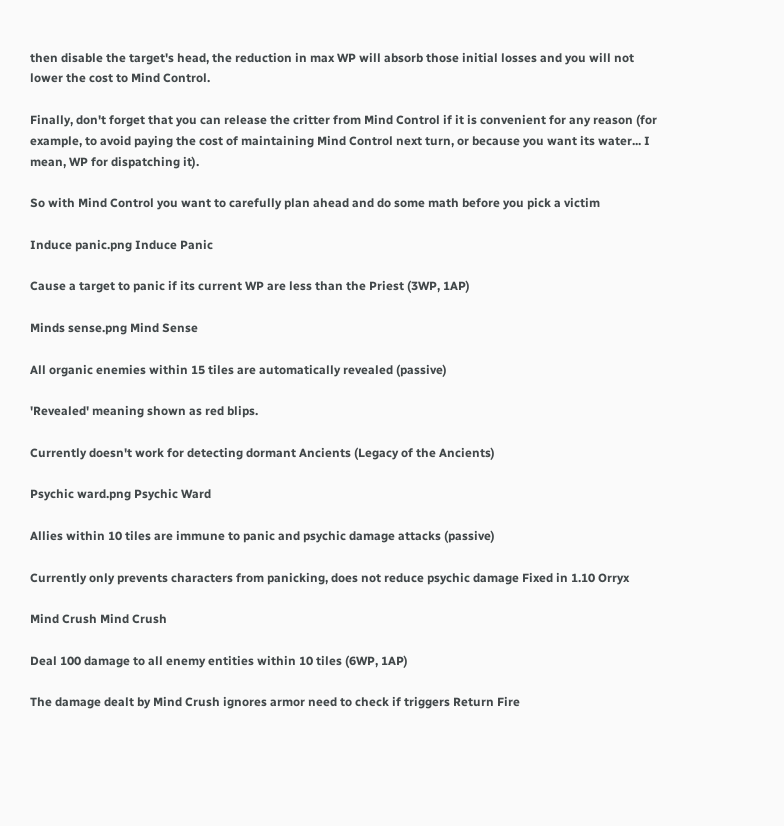then disable the target's head, the reduction in max WP will absorb those initial losses and you will not lower the cost to Mind Control.

Finally, don't forget that you can release the critter from Mind Control if it is convenient for any reason (for example, to avoid paying the cost of maintaining Mind Control next turn, or because you want its water... I mean, WP for dispatching it).

So with Mind Control you want to carefully plan ahead and do some math before you pick a victim

Induce panic.png Induce Panic

Cause a target to panic if its current WP are less than the Priest (3WP, 1AP)

Minds sense.png Mind Sense

All organic enemies within 15 tiles are automatically revealed (passive)

'Revealed' meaning shown as red blips.

Currently doesn't work for detecting dormant Ancients (Legacy of the Ancients)

Psychic ward.png Psychic Ward

Allies within 10 tiles are immune to panic and psychic damage attacks (passive)

Currently only prevents characters from panicking, does not reduce psychic damage Fixed in 1.10 Orryx

Mind Crush Mind Crush

Deal 100 damage to all enemy entities within 10 tiles (6WP, 1AP)

The damage dealt by Mind Crush ignores armor need to check if triggers Return Fire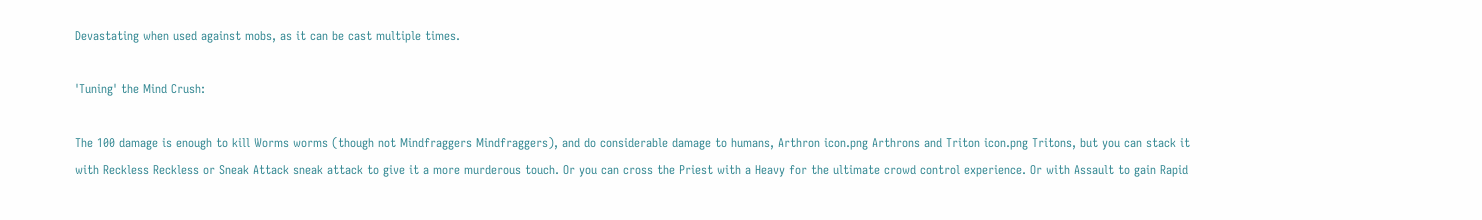Devastating when used against mobs, as it can be cast multiple times.

'Tuning' the Mind Crush:

The 100 damage is enough to kill Worms worms (though not Mindfraggers Mindfraggers), and do considerable damage to humans, Arthron icon.png Arthrons and Triton icon.png Tritons, but you can stack it with Reckless Reckless or Sneak Attack sneak attack to give it a more murderous touch. Or you can cross the Priest with a Heavy for the ultimate crowd control experience. Or with Assault to gain Rapid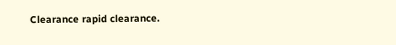Clearance rapid clearance.